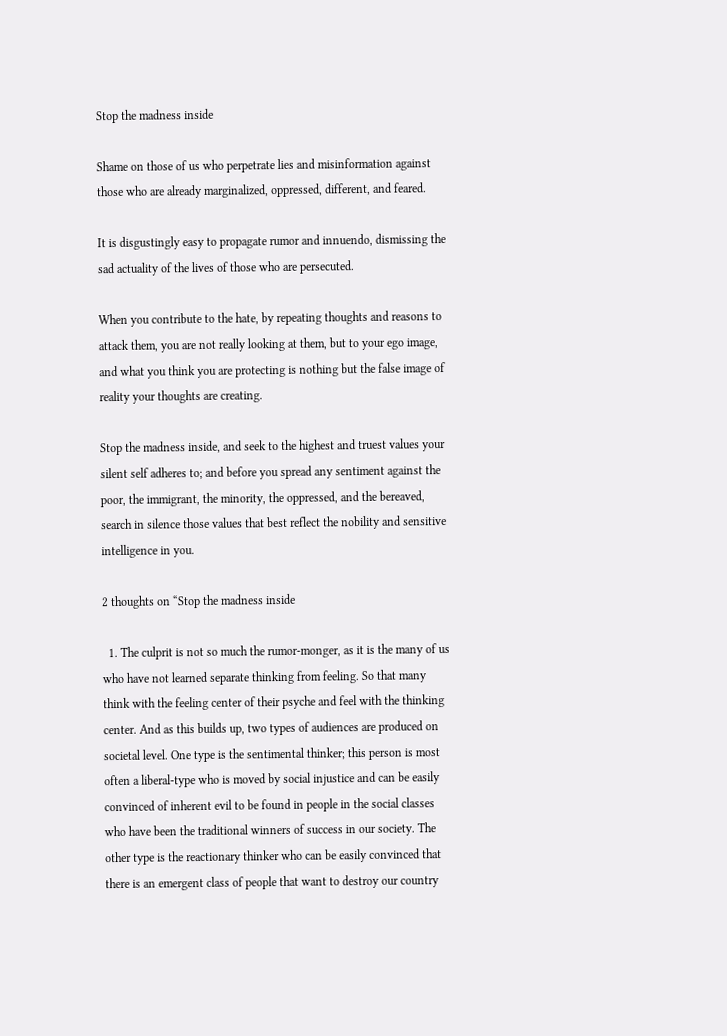Stop the madness inside

Shame on those of us who perpetrate lies and misinformation against those who are already marginalized, oppressed, different, and feared.

It is disgustingly easy to propagate rumor and innuendo, dismissing the sad actuality of the lives of those who are persecuted.

When you contribute to the hate, by repeating thoughts and reasons to attack them, you are not really looking at them, but to your ego image, and what you think you are protecting is nothing but the false image of reality your thoughts are creating.

Stop the madness inside, and seek to the highest and truest values your silent self adheres to; and before you spread any sentiment against the poor, the immigrant, the minority, the oppressed, and the bereaved, search in silence those values that best reflect the nobility and sensitive intelligence in you.

2 thoughts on “Stop the madness inside

  1. The culprit is not so much the rumor-monger, as it is the many of us who have not learned separate thinking from feeling. So that many think with the feeling center of their psyche and feel with the thinking center. And as this builds up, two types of audiences are produced on societal level. One type is the sentimental thinker; this person is most often a liberal-type who is moved by social injustice and can be easily convinced of inherent evil to be found in people in the social classes who have been the traditional winners of success in our society. The other type is the reactionary thinker who can be easily convinced that there is an emergent class of people that want to destroy our country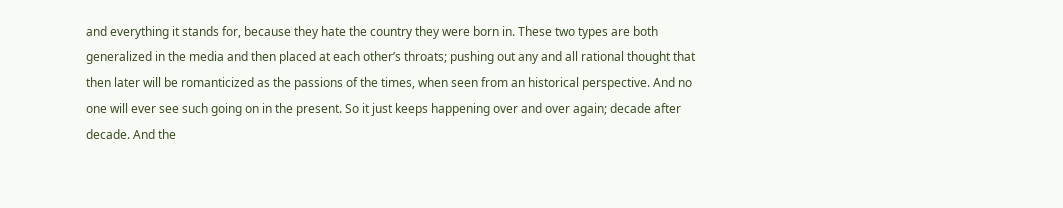and everything it stands for, because they hate the country they were born in. These two types are both generalized in the media and then placed at each other’s throats; pushing out any and all rational thought that then later will be romanticized as the passions of the times, when seen from an historical perspective. And no one will ever see such going on in the present. So it just keeps happening over and over again; decade after decade. And the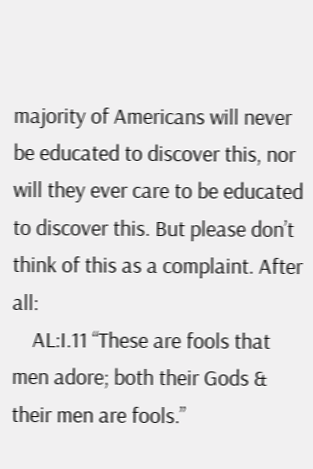majority of Americans will never be educated to discover this, nor will they ever care to be educated to discover this. But please don’t think of this as a complaint. After all:
    AL:I.11 “These are fools that men adore; both their Gods & their men are fools.”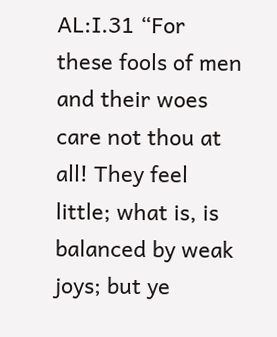AL:I.31 “For these fools of men and their woes care not thou at all! They feel little; what is, is balanced by weak joys; but ye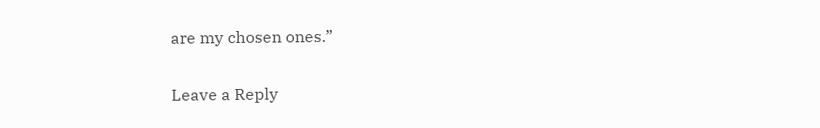are my chosen ones.”

Leave a Reply